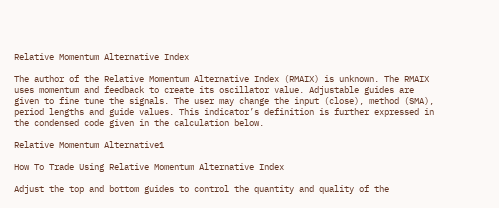Relative Momentum Alternative Index

The author of the Relative Momentum Alternative Index (RMAIX) is unknown. The RMAIX uses momentum and feedback to create its oscillator value. Adjustable guides are given to fine tune the signals. The user may change the input (close), method (SMA), period lengths and guide values. This indicator’s definition is further expressed in the condensed code given in the calculation below.

Relative Momentum Alternative1

How To Trade Using Relative Momentum Alternative Index

Adjust the top and bottom guides to control the quantity and quality of the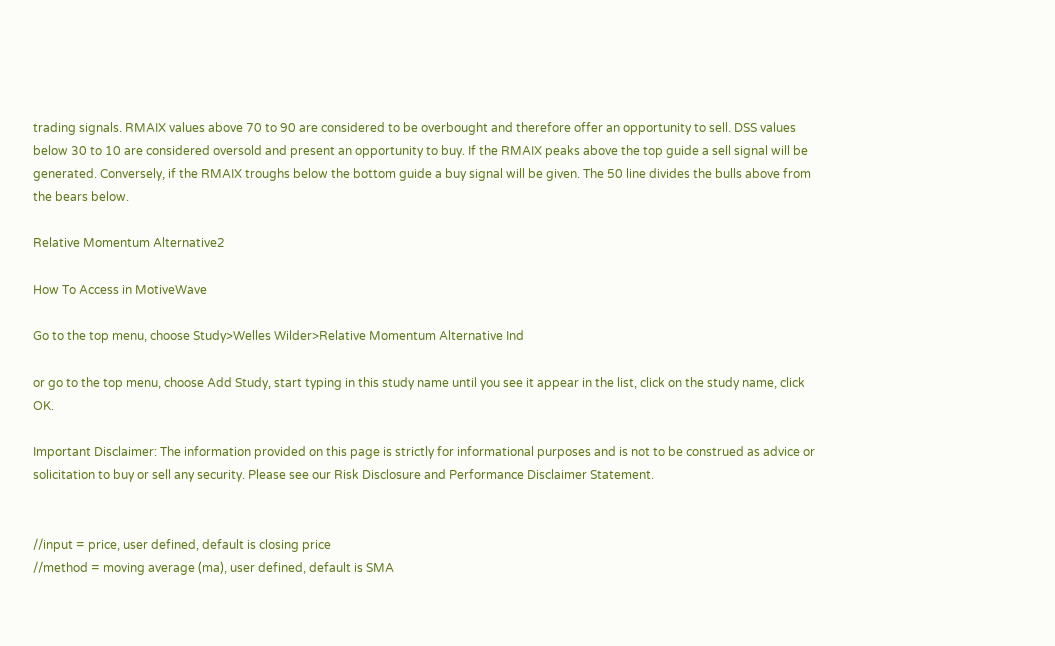trading signals. RMAIX values above 70 to 90 are considered to be overbought and therefore offer an opportunity to sell. DSS values below 30 to 10 are considered oversold and present an opportunity to buy. If the RMAIX peaks above the top guide a sell signal will be generated. Conversely, if the RMAIX troughs below the bottom guide a buy signal will be given. The 50 line divides the bulls above from the bears below.

Relative Momentum Alternative2

How To Access in MotiveWave

Go to the top menu, choose Study>Welles Wilder>Relative Momentum Alternative Ind

or go to the top menu, choose Add Study, start typing in this study name until you see it appear in the list, click on the study name, click OK.

Important Disclaimer: The information provided on this page is strictly for informational purposes and is not to be construed as advice or solicitation to buy or sell any security. Please see our Risk Disclosure and Performance Disclaimer Statement.


//input = price, user defined, default is closing price
//method = moving average (ma), user defined, default is SMA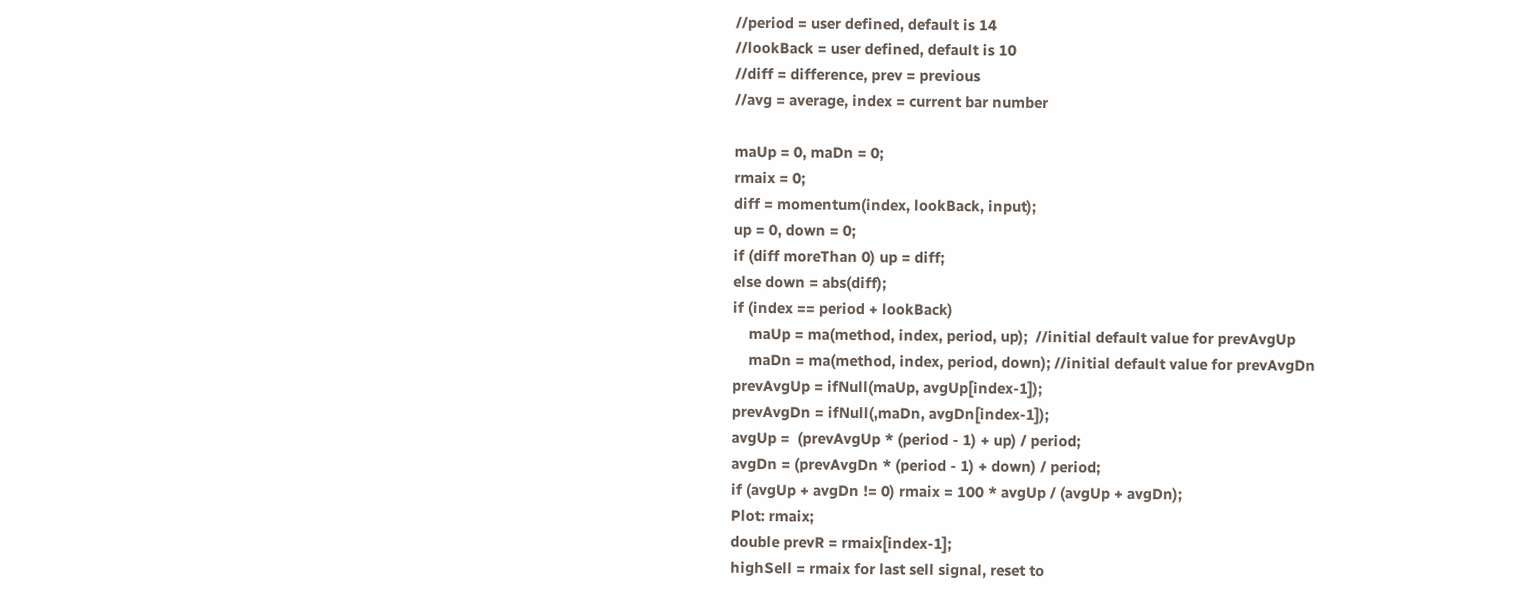//period = user defined, default is 14
//lookBack = user defined, default is 10
//diff = difference, prev = previous
//avg = average, index = current bar number

maUp = 0, maDn = 0;
rmaix = 0;
diff = momentum(index, lookBack, input);
up = 0, down = 0;
if (diff moreThan 0) up = diff;
else down = abs(diff);
if (index == period + lookBack)
    maUp = ma(method, index, period, up);  //initial default value for prevAvgUp
    maDn = ma(method, index, period, down); //initial default value for prevAvgDn
prevAvgUp = ifNull(maUp, avgUp[index-1]);
prevAvgDn = ifNull(,maDn, avgDn[index-1]);
avgUp =  (prevAvgUp * (period - 1) + up) / period;
avgDn = (prevAvgDn * (period - 1) + down) / period;
if (avgUp + avgDn != 0) rmaix = 100 * avgUp / (avgUp + avgDn);
Plot: rmaix;
double prevR = rmaix[index-1];
highSell = rmaix for last sell signal, reset to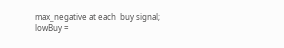max_negative at each  buy signal;
lowBuy =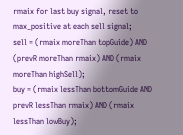rmaix for last buy signal, reset to max_positive at each sell signal;
sell = (rmaix moreThan topGuide) AND (prevR moreThan rmaix) AND (rmaix moreThan highSell);
buy = (rmaix lessThan bottomGuide AND prevR lessThan rmaix) AND (rmaix lessThan lowBuy);